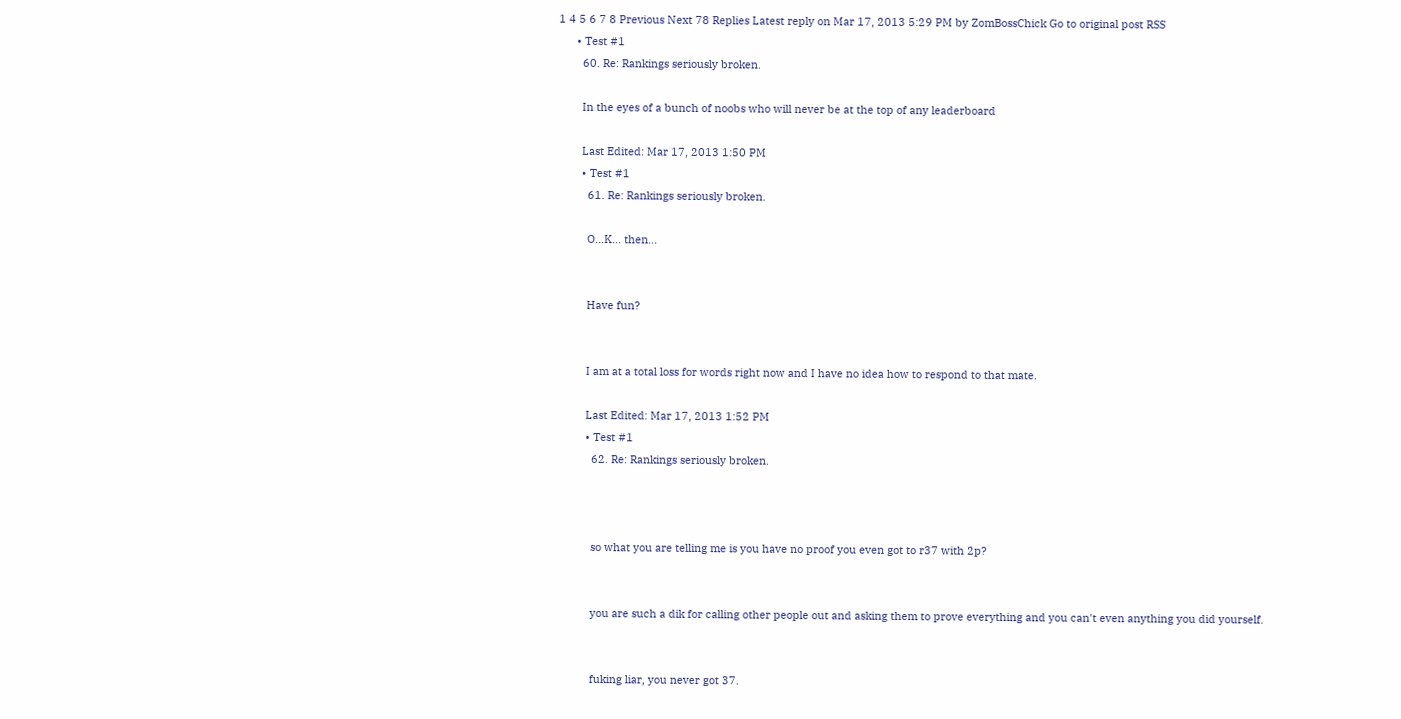1 4 5 6 7 8 Previous Next 78 Replies Latest reply on Mar 17, 2013 5:29 PM by ZomBossChick Go to original post RSS
      • Test #1
        60. Re: Rankings seriously broken.

        In the eyes of a bunch of noobs who will never be at the top of any leaderboard

        Last Edited: Mar 17, 2013 1:50 PM
        • Test #1
          61. Re: Rankings seriously broken.

          O...K... then...


          Have fun?


          I am at a total loss for words right now and I have no idea how to respond to that mate.

          Last Edited: Mar 17, 2013 1:52 PM
          • Test #1
            62. Re: Rankings seriously broken.



            so what you are telling me is you have no proof you even got to r37 with 2p?


            you are such a dik for calling other people out and asking them to prove everything and you can't even anything you did yourself.


            fuking liar, you never got 37.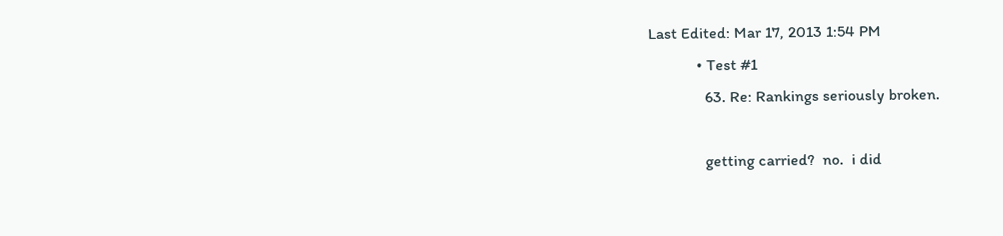Last Edited: Mar 17, 2013 1:54 PM
            • Test #1
              63. Re: Rankings seriously broken.

              getting carried?  no.  i did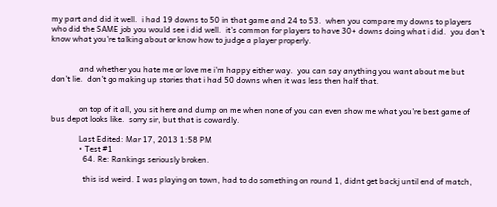my part and did it well.  i had 19 downs to 50 in that game and 24 to 53.  when you compare my downs to players who did the SAME job you would see i did well.  it's common for players to have 30+ downs doing what i did.  you don't know what you're talking about or know how to judge a player properly.


              and whether you hate me or love me i'm happy either way.  you can say anything you want about me but don't lie.  don't go making up stories that i had 50 downs when it was less then half that.


              on top of it all, you sit here and dump on me when none of you can even show me what you're best game of bus depot looks like.  sorry sir, but that is cowardly.

              Last Edited: Mar 17, 2013 1:58 PM
              • Test #1
                64. Re: Rankings seriously broken.

                this isd weird. I was playing on town, had to do something on round 1, didnt get backj until end of match,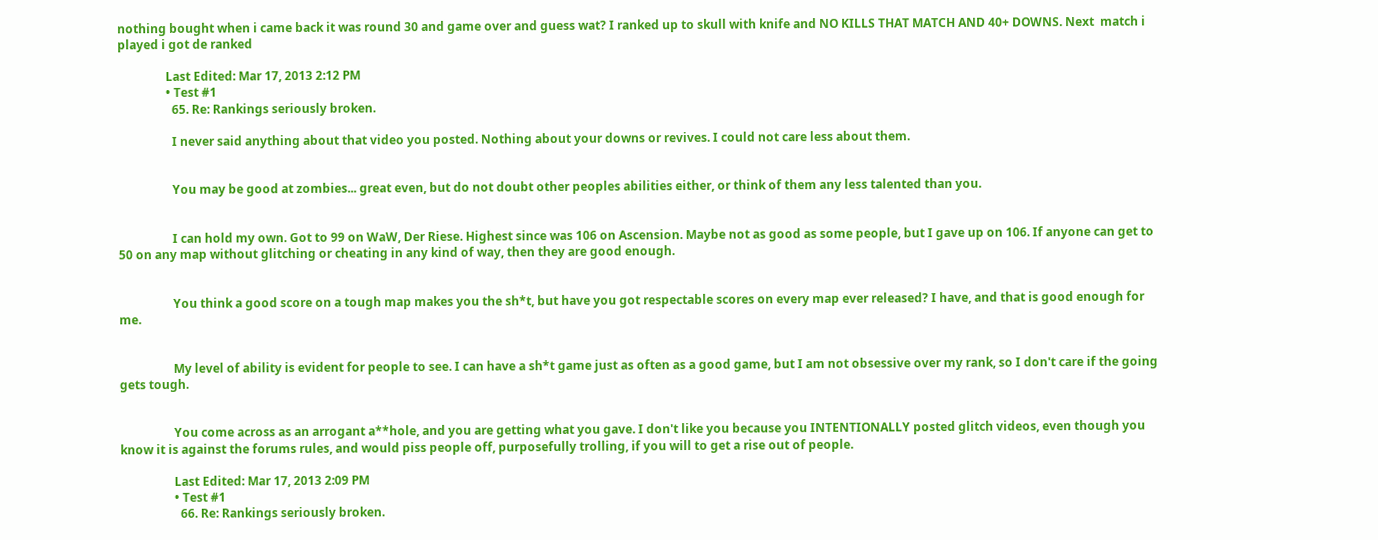nothing bought when i came back it was round 30 and game over and guess wat? I ranked up to skull with knife and NO KILLS THAT MATCH AND 40+ DOWNS. Next  match i played i got de ranked

                Last Edited: Mar 17, 2013 2:12 PM
                • Test #1
                  65. Re: Rankings seriously broken.

                  I never said anything about that video you posted. Nothing about your downs or revives. I could not care less about them.


                  You may be good at zombies... great even, but do not doubt other peoples abilities either, or think of them any less talented than you.


                  I can hold my own. Got to 99 on WaW, Der Riese. Highest since was 106 on Ascension. Maybe not as good as some people, but I gave up on 106. If anyone can get to 50 on any map without glitching or cheating in any kind of way, then they are good enough.


                  You think a good score on a tough map makes you the sh*t, but have you got respectable scores on every map ever released? I have, and that is good enough for me.


                  My level of ability is evident for people to see. I can have a sh*t game just as often as a good game, but I am not obsessive over my rank, so I don't care if the going gets tough.


                  You come across as an arrogant a**hole, and you are getting what you gave. I don't like you because you INTENTIONALLY posted glitch videos, even though you know it is against the forums rules, and would piss people off, purposefully trolling, if you will to get a rise out of people.

                  Last Edited: Mar 17, 2013 2:09 PM
                  • Test #1
                    66. Re: Rankings seriously broken.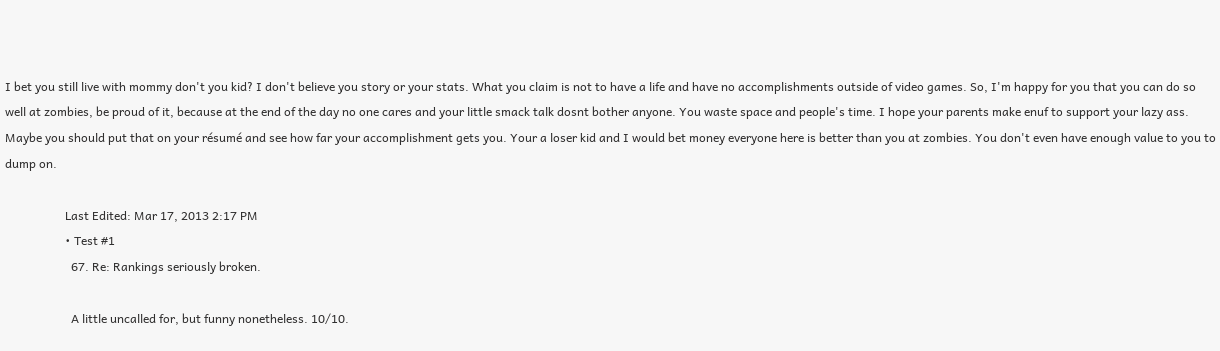I bet you still live with mommy don't you kid? I don't believe you story or your stats. What you claim is not to have a life and have no accomplishments outside of video games. So, I'm happy for you that you can do so well at zombies, be proud of it, because at the end of the day no one cares and your little smack talk dosnt bother anyone. You waste space and people's time. I hope your parents make enuf to support your lazy ass. Maybe you should put that on your résumé and see how far your accomplishment gets you. Your a loser kid and I would bet money everyone here is better than you at zombies. You don't even have enough value to you to dump on.

                    Last Edited: Mar 17, 2013 2:17 PM
                    • Test #1
                      67. Re: Rankings seriously broken.

                      A little uncalled for, but funny nonetheless. 10/10.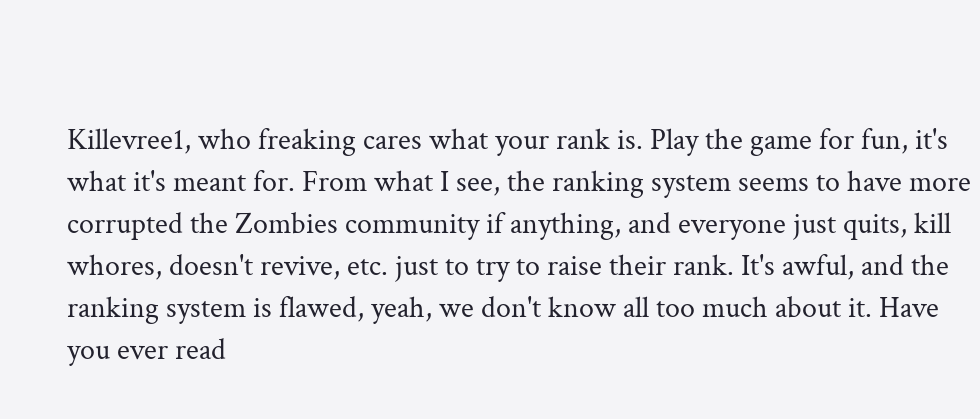Killevree1, who freaking cares what your rank is. Play the game for fun, it's what it's meant for. From what I see, the ranking system seems to have more corrupted the Zombies community if anything, and everyone just quits, kill whores, doesn't revive, etc. just to try to raise their rank. It's awful, and the ranking system is flawed, yeah, we don't know all too much about it. Have you ever read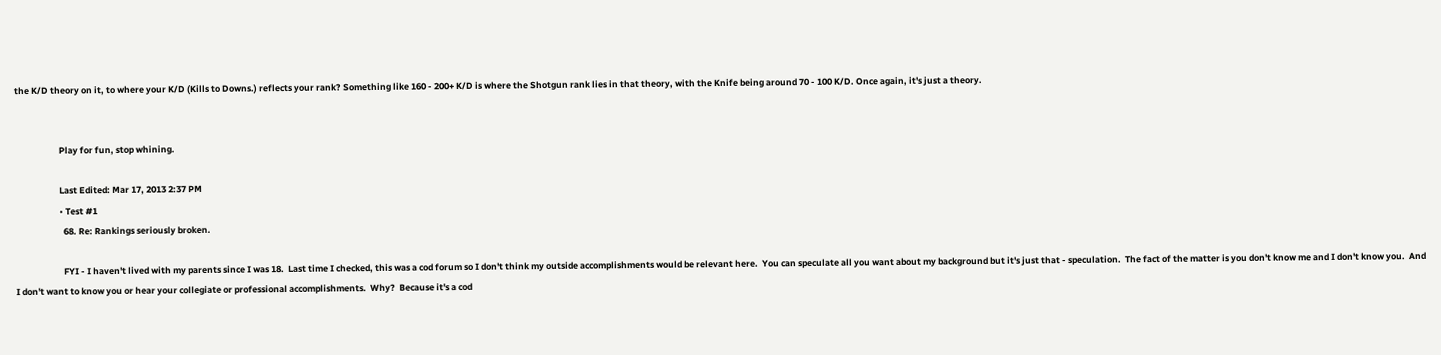the K/D theory on it, to where your K/D (Kills to Downs.) reflects your rank? Something like 160 - 200+ K/D is where the Shotgun rank lies in that theory, with the Knife being around 70 - 100 K/D. Once again, it's just a theory.


                      Play for fun, stop whining.

                      Last Edited: Mar 17, 2013 2:37 PM
                      • Test #1
                        68. Re: Rankings seriously broken.

                        FYI - I haven't lived with my parents since I was 18.  Last time I checked, this was a cod forum so I don't think my outside accomplishments would be relevant here.  You can speculate all you want about my background but it's just that - speculation.  The fact of the matter is you don't know me and I don't know you.  And I don't want to know you or hear your collegiate or professional accomplishments.  Why?  Because it's a cod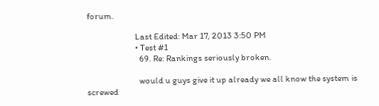forum.

                        Last Edited: Mar 17, 2013 3:50 PM
                        • Test #1
                          69. Re: Rankings seriously broken.

                          would u guys give it up already we all know the system is screwed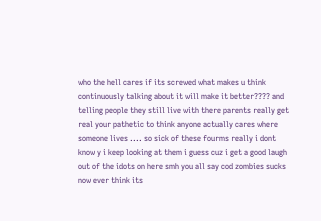who the hell cares if its screwed what makes u think continuously talking about it will make it better???? and telling people they still live with there parents really get real your pathetic to think anyone actually cares where someone lives .... so sick of these fourms really i dont know y i keep looking at them i guess cuz i get a good laugh out of the idots on here smh you all say cod zombies sucks now ever think its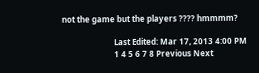not the game but the players ???? hmmmm?

                          Last Edited: Mar 17, 2013 4:00 PM
                          1 4 5 6 7 8 Previous Next